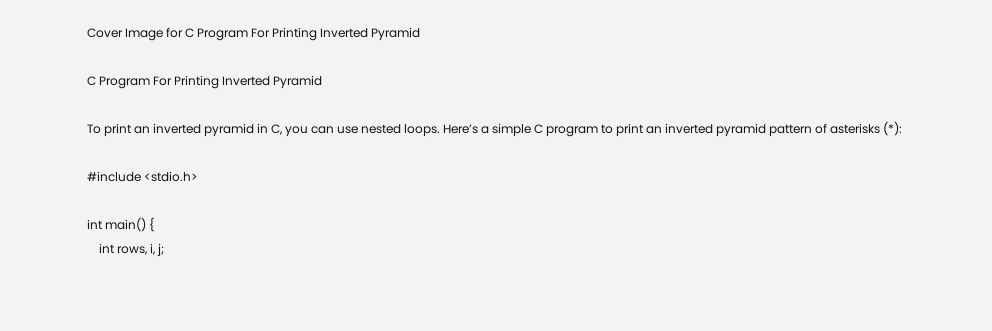Cover Image for C Program For Printing Inverted Pyramid

C Program For Printing Inverted Pyramid

To print an inverted pyramid in C, you can use nested loops. Here’s a simple C program to print an inverted pyramid pattern of asterisks (*):

#include <stdio.h>

int main() {
    int rows, i, j;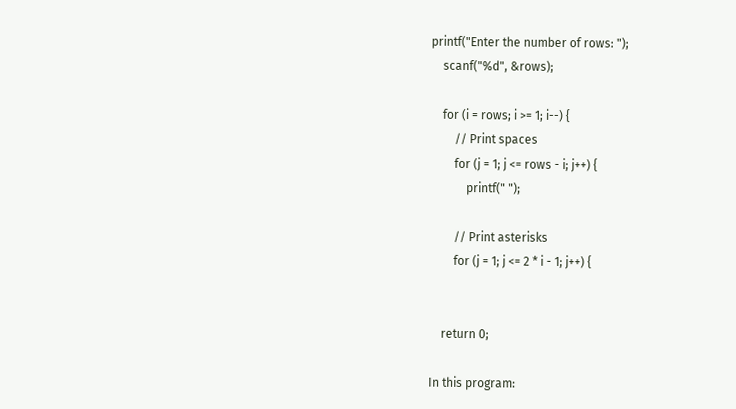printf("Enter the number of rows: ");
    scanf("%d", &rows);

    for (i = rows; i >= 1; i--) {
        // Print spaces
        for (j = 1; j <= rows - i; j++) {
            printf(" ");

        // Print asterisks
        for (j = 1; j <= 2 * i - 1; j++) {


    return 0;

In this program: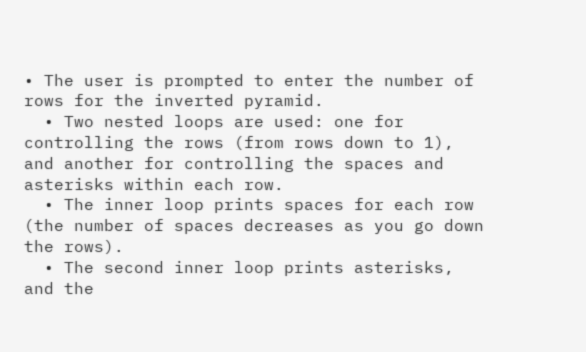• The user is prompted to enter the number of rows for the inverted pyramid.
  • Two nested loops are used: one for controlling the rows (from rows down to 1), and another for controlling the spaces and asterisks within each row.
  • The inner loop prints spaces for each row (the number of spaces decreases as you go down the rows).
  • The second inner loop prints asterisks, and the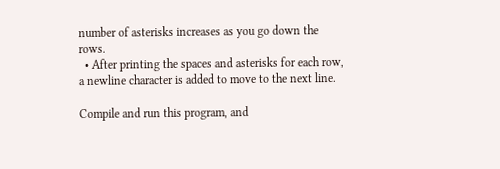number of asterisks increases as you go down the rows.
  • After printing the spaces and asterisks for each row, a newline character is added to move to the next line.

Compile and run this program, and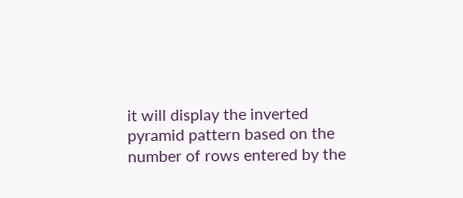it will display the inverted pyramid pattern based on the number of rows entered by the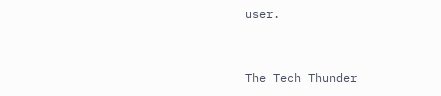user.


The Tech Thunder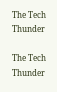The Tech Thunder

The Tech Thunder